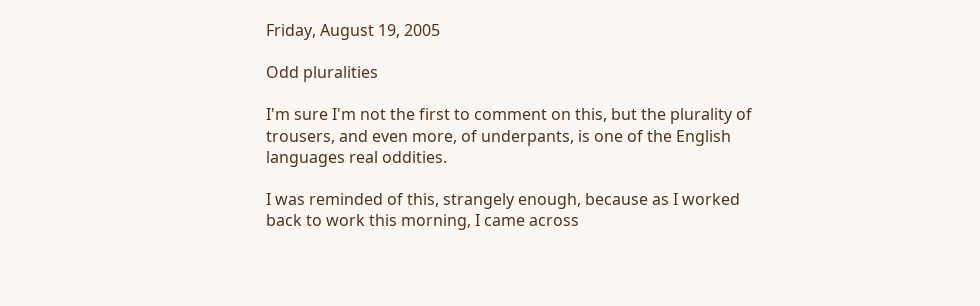Friday, August 19, 2005

Odd pluralities

I'm sure I'm not the first to comment on this, but the plurality of trousers, and even more, of underpants, is one of the English languages real oddities.

I was reminded of this, strangely enough, because as I worked back to work this morning, I came across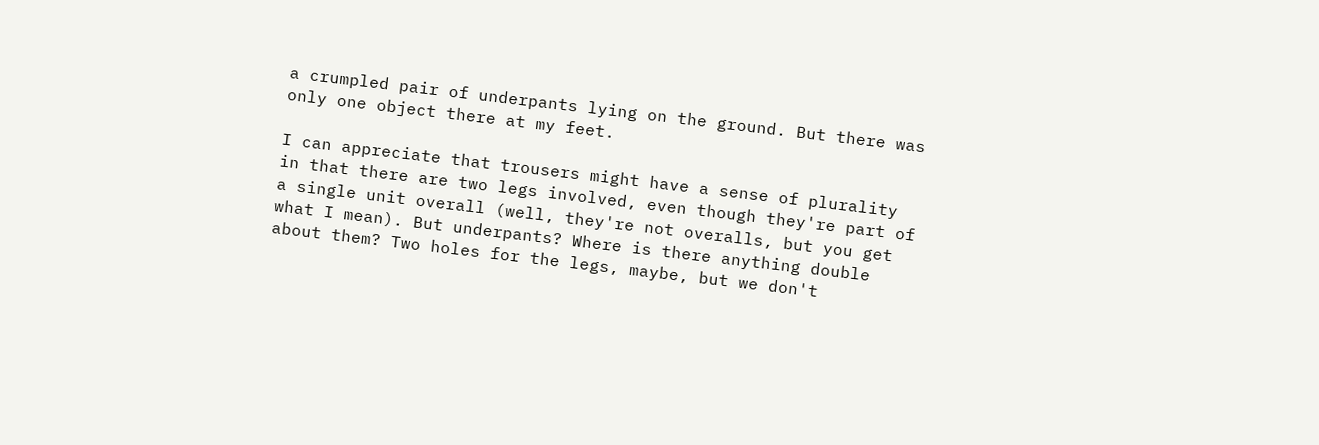a crumpled pair of underpants lying on the ground. But there was only one object there at my feet.

I can appreciate that trousers might have a sense of plurality in that there are two legs involved, even though they're part of a single unit overall (well, they're not overalls, but you get what I mean). But underpants? Where is there anything double about them? Two holes for the legs, maybe, but we don't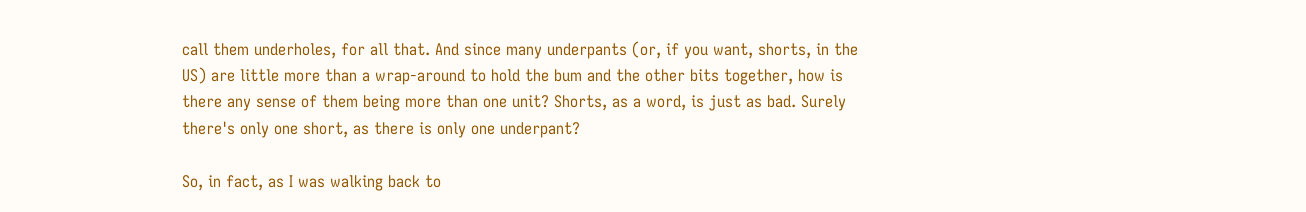call them underholes, for all that. And since many underpants (or, if you want, shorts, in the US) are little more than a wrap-around to hold the bum and the other bits together, how is there any sense of them being more than one unit? Shorts, as a word, is just as bad. Surely there's only one short, as there is only one underpant?

So, in fact, as I was walking back to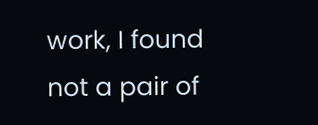work, I found not a pair of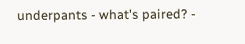underpants - what's paired? -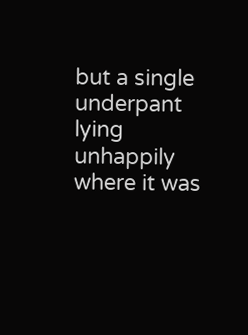but a single underpant lying unhappily where it was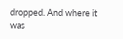dropped. And where it was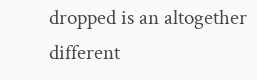dropped is an altogether different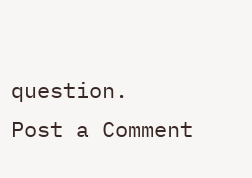question.
Post a Comment